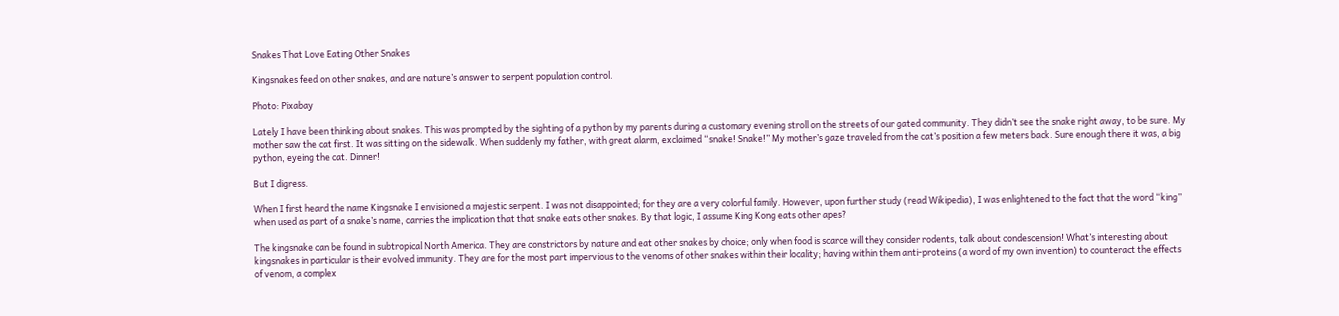Snakes That Love Eating Other Snakes

Kingsnakes feed on other snakes, and are nature’s answer to serpent population control.

Photo: Pixabay

Lately I have been thinking about snakes. This was prompted by the sighting of a python by my parents during a customary evening stroll on the streets of our gated community. They didn’t see the snake right away, to be sure. My mother saw the cat first. It was sitting on the sidewalk. When suddenly my father, with great alarm, exclaimed “snake! Snake!” My mother’s gaze traveled from the cat’s position a few meters back. Sure enough there it was, a big python, eyeing the cat. Dinner!

But I digress.

When I first heard the name Kingsnake I envisioned a majestic serpent. I was not disappointed; for they are a very colorful family. However, upon further study (read Wikipedia), I was enlightened to the fact that the word “king” when used as part of a snake’s name, carries the implication that that snake eats other snakes. By that logic, I assume King Kong eats other apes?

The kingsnake can be found in subtropical North America. They are constrictors by nature and eat other snakes by choice; only when food is scarce will they consider rodents, talk about condescension! What’s interesting about kingsnakes in particular is their evolved immunity. They are for the most part impervious to the venoms of other snakes within their locality; having within them anti-proteins (a word of my own invention) to counteract the effects of venom, a complex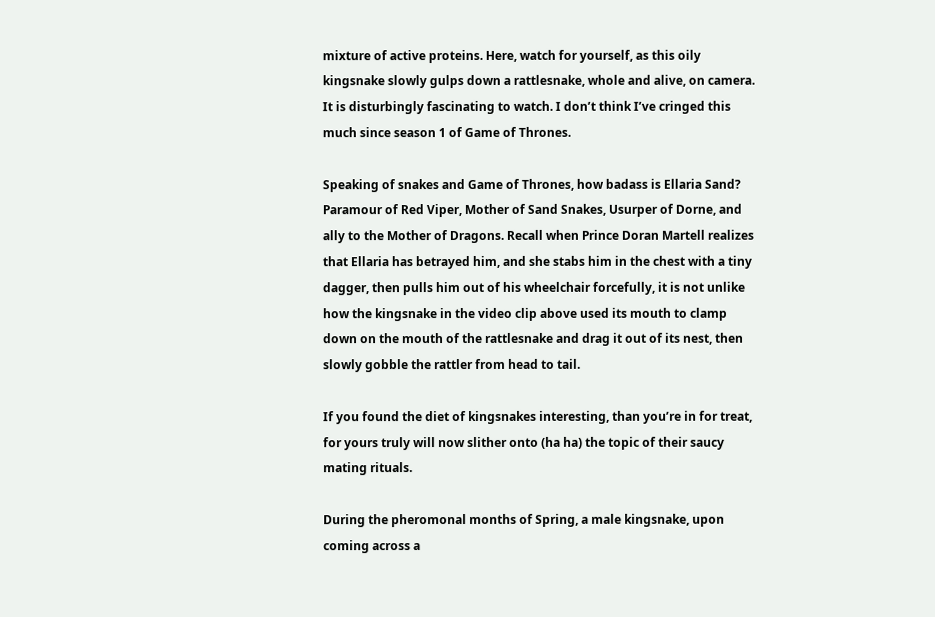mixture of active proteins. Here, watch for yourself, as this oily kingsnake slowly gulps down a rattlesnake, whole and alive, on camera. It is disturbingly fascinating to watch. I don’t think I’ve cringed this much since season 1 of Game of Thrones.

Speaking of snakes and Game of Thrones, how badass is Ellaria Sand? Paramour of Red Viper, Mother of Sand Snakes, Usurper of Dorne, and ally to the Mother of Dragons. Recall when Prince Doran Martell realizes that Ellaria has betrayed him, and she stabs him in the chest with a tiny dagger, then pulls him out of his wheelchair forcefully, it is not unlike how the kingsnake in the video clip above used its mouth to clamp down on the mouth of the rattlesnake and drag it out of its nest, then slowly gobble the rattler from head to tail.

If you found the diet of kingsnakes interesting, than you’re in for treat, for yours truly will now slither onto (ha ha) the topic of their saucy mating rituals.

During the pheromonal months of Spring, a male kingsnake, upon coming across a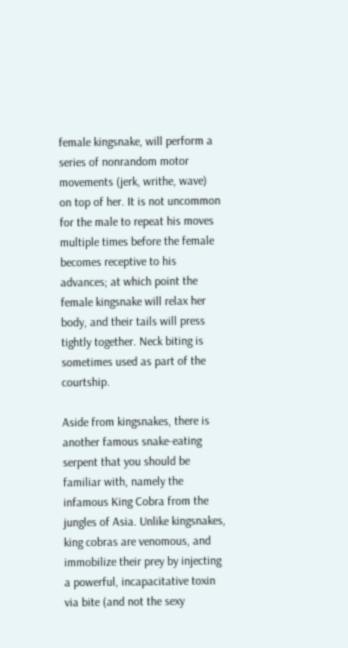female kingsnake, will perform a series of nonrandom motor movements (jerk, writhe, wave) on top of her. It is not uncommon for the male to repeat his moves multiple times before the female becomes receptive to his advances; at which point the female kingsnake will relax her body, and their tails will press tightly together. Neck biting is sometimes used as part of the courtship.

Aside from kingsnakes, there is another famous snake-eating serpent that you should be familiar with, namely the infamous King Cobra from the jungles of Asia. Unlike kingsnakes, king cobras are venomous, and immobilize their prey by injecting a powerful, incapacitative toxin via bite (and not the sexy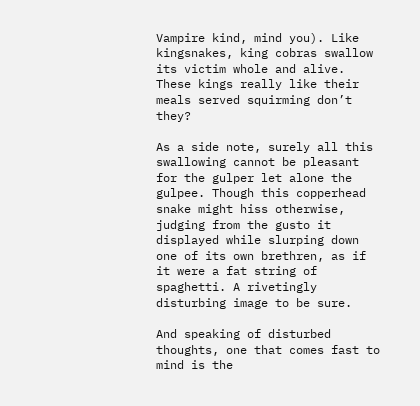Vampire kind, mind you). Like kingsnakes, king cobras swallow its victim whole and alive. These kings really like their meals served squirming don’t they?

As a side note, surely all this swallowing cannot be pleasant for the gulper let alone the gulpee. Though this copperhead snake might hiss otherwise, judging from the gusto it displayed while slurping down one of its own brethren, as if it were a fat string of spaghetti. A rivetingly disturbing image to be sure.

And speaking of disturbed thoughts, one that comes fast to mind is the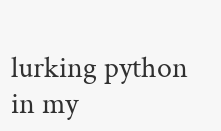lurking python in my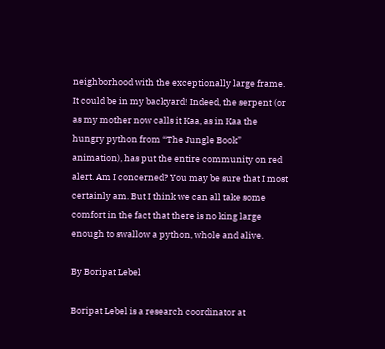neighborhood with the exceptionally large frame. It could be in my backyard! Indeed, the serpent (or as my mother now calls it Kaa, as in Kaa the hungry python from “The Jungle Book” animation), has put the entire community on red alert. Am I concerned? You may be sure that I most certainly am. But I think we can all take some comfort in the fact that there is no king large enough to swallow a python, whole and alive.

By Boripat Lebel

Boripat Lebel is a research coordinator at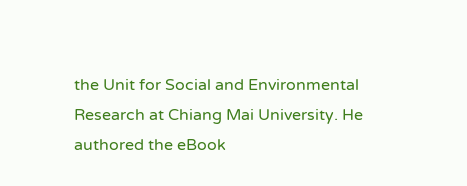the Unit for Social and Environmental Research at Chiang Mai University. He authored the eBook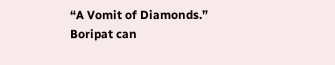“A Vomit of Diamonds.” Boripat can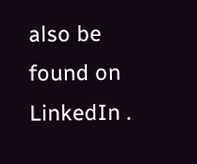also be found on LinkedIn .